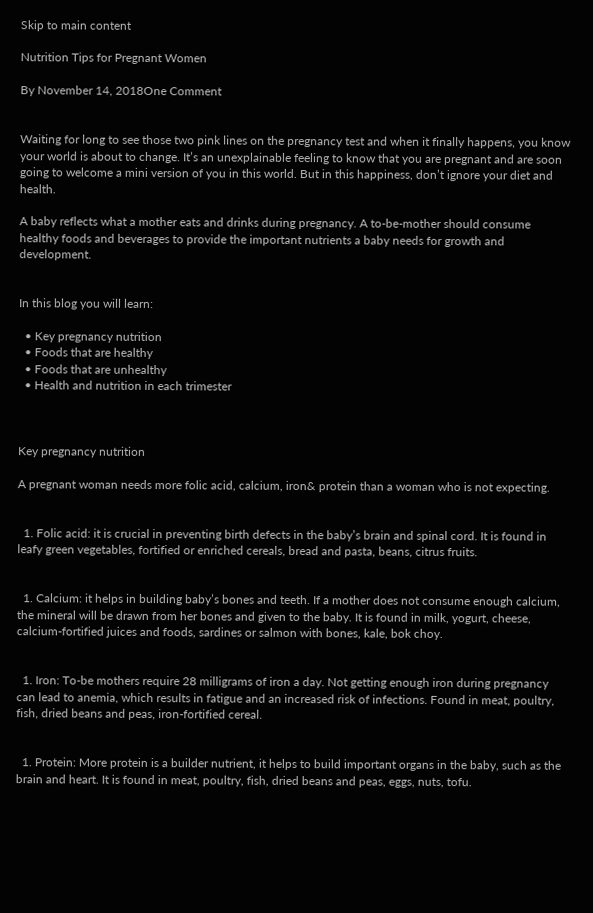Skip to main content

Nutrition Tips for Pregnant Women

By November 14, 2018One Comment


Waiting for long to see those two pink lines on the pregnancy test and when it finally happens, you know your world is about to change. It’s an unexplainable feeling to know that you are pregnant and are soon going to welcome a mini version of you in this world. But in this happiness, don’t ignore your diet and health.

A baby reflects what a mother eats and drinks during pregnancy. A to-be-mother should consume healthy foods and beverages to provide the important nutrients a baby needs for growth and development.


In this blog you will learn:

  • Key pregnancy nutrition
  • Foods that are healthy
  • Foods that are unhealthy
  • Health and nutrition in each trimester



Key pregnancy nutrition

A pregnant woman needs more folic acid, calcium, iron& protein than a woman who is not expecting.


  1. Folic acid: it is crucial in preventing birth defects in the baby’s brain and spinal cord. It is found in leafy green vegetables, fortified or enriched cereals, bread and pasta, beans, citrus fruits.


  1. Calcium: it helps in building baby’s bones and teeth. If a mother does not consume enough calcium, the mineral will be drawn from her bones and given to the baby. It is found in milk, yogurt, cheese, calcium-fortified juices and foods, sardines or salmon with bones, kale, bok choy.


  1. Iron: To-be mothers require 28 milligrams of iron a day. Not getting enough iron during pregnancy can lead to anemia, which results in fatigue and an increased risk of infections. Found in meat, poultry, fish, dried beans and peas, iron-fortified cereal.


  1. Protein: More protein is a builder nutrient, it helps to build important organs in the baby, such as the brain and heart. It is found in meat, poultry, fish, dried beans and peas, eggs, nuts, tofu.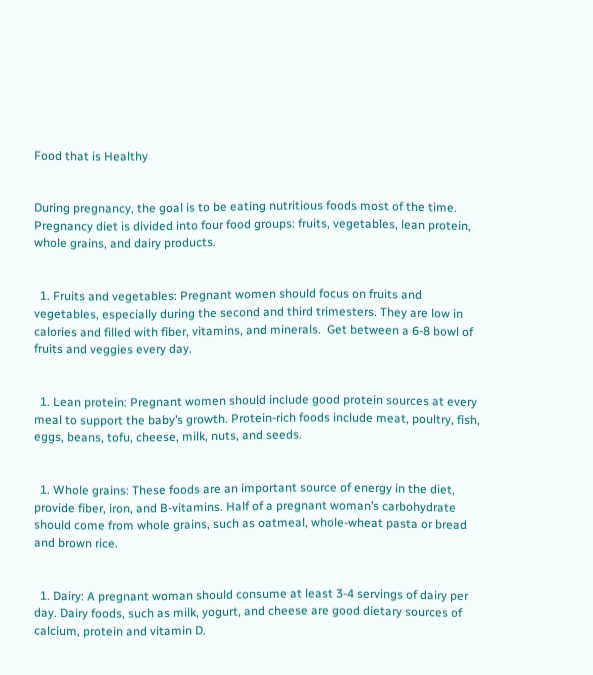Food that is Healthy


During pregnancy, the goal is to be eating nutritious foods most of the time. Pregnancy diet is divided into four food groups: fruits, vegetables, lean protein, whole grains, and dairy products.


  1. Fruits and vegetables: Pregnant women should focus on fruits and vegetables, especially during the second and third trimesters. They are low in calories and filled with fiber, vitamins, and minerals.  Get between a 6-8 bowl of fruits and veggies every day.


  1. Lean protein: Pregnant women should include good protein sources at every meal to support the baby’s growth. Protein-rich foods include meat, poultry, fish, eggs, beans, tofu, cheese, milk, nuts, and seeds.


  1. Whole grains: These foods are an important source of energy in the diet, provide fiber, iron, and B-vitamins. Half of a pregnant woman’s carbohydrate should come from whole grains, such as oatmeal, whole-wheat pasta or bread and brown rice.


  1. Dairy: A pregnant woman should consume at least 3-4 servings of dairy per day. Dairy foods, such as milk, yogurt, and cheese are good dietary sources of calcium, protein and vitamin D.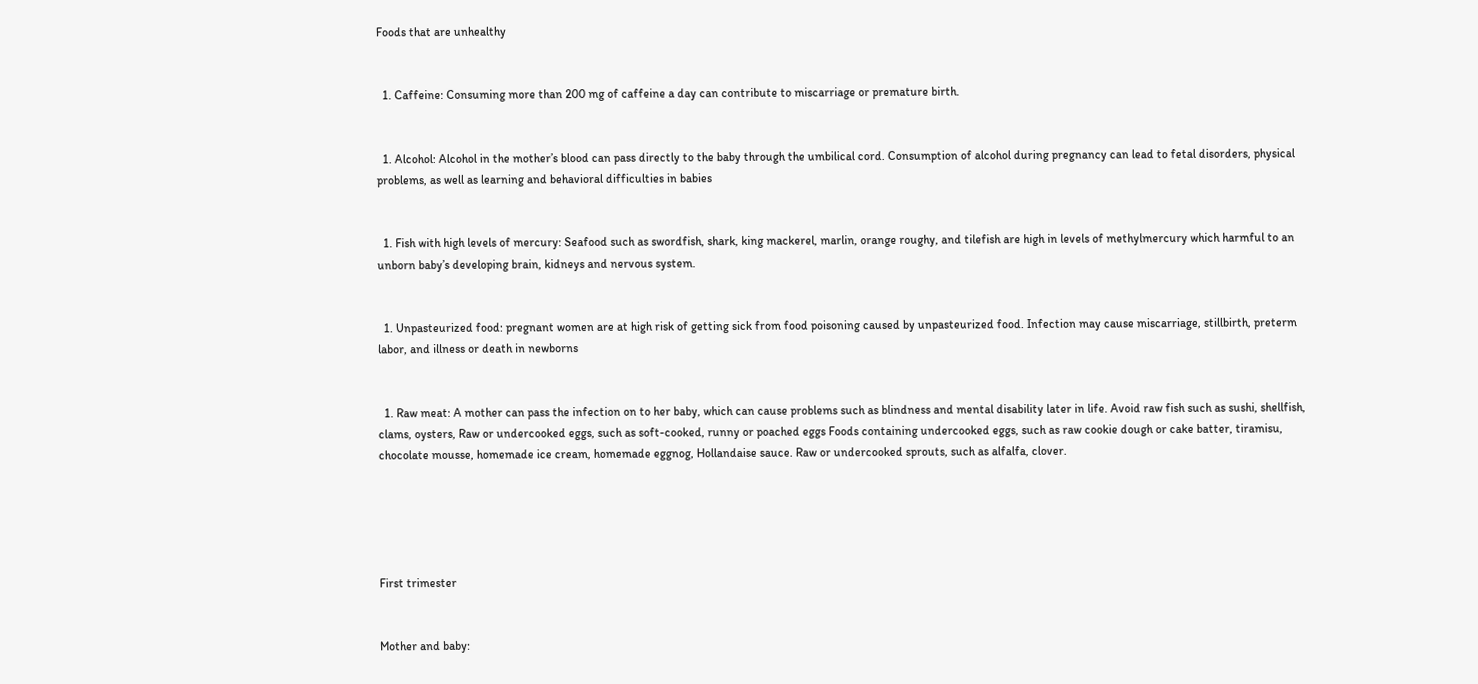Foods that are unhealthy


  1. Caffeine: Consuming more than 200 mg of caffeine a day can contribute to miscarriage or premature birth.


  1. Alcohol: Alcohol in the mother’s blood can pass directly to the baby through the umbilical cord. Consumption of alcohol during pregnancy can lead to fetal disorders, physical problems, as well as learning and behavioral difficulties in babies


  1. Fish with high levels of mercury: Seafood such as swordfish, shark, king mackerel, marlin, orange roughy, and tilefish are high in levels of methylmercury which harmful to an unborn baby’s developing brain, kidneys and nervous system.


  1. Unpasteurized food: pregnant women are at high risk of getting sick from food poisoning caused by unpasteurized food. Infection may cause miscarriage, stillbirth, preterm labor, and illness or death in newborns


  1. Raw meat: A mother can pass the infection on to her baby, which can cause problems such as blindness and mental disability later in life. Avoid raw fish such as sushi, shellfish, clams, oysters, Raw or undercooked eggs, such as soft-cooked, runny or poached eggs Foods containing undercooked eggs, such as raw cookie dough or cake batter, tiramisu, chocolate mousse, homemade ice cream, homemade eggnog, Hollandaise sauce. Raw or undercooked sprouts, such as alfalfa, clover.





First trimester


Mother and baby: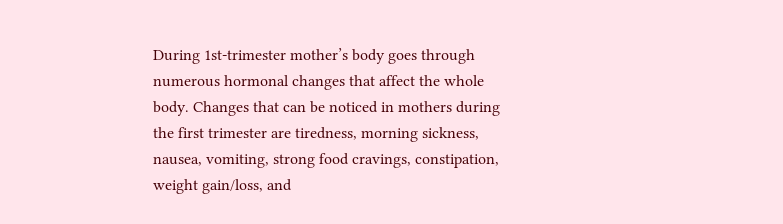During 1st-trimester mother’s body goes through numerous hormonal changes that affect the whole body. Changes that can be noticed in mothers during the first trimester are tiredness, morning sickness, nausea, vomiting, strong food cravings, constipation, weight gain/loss, and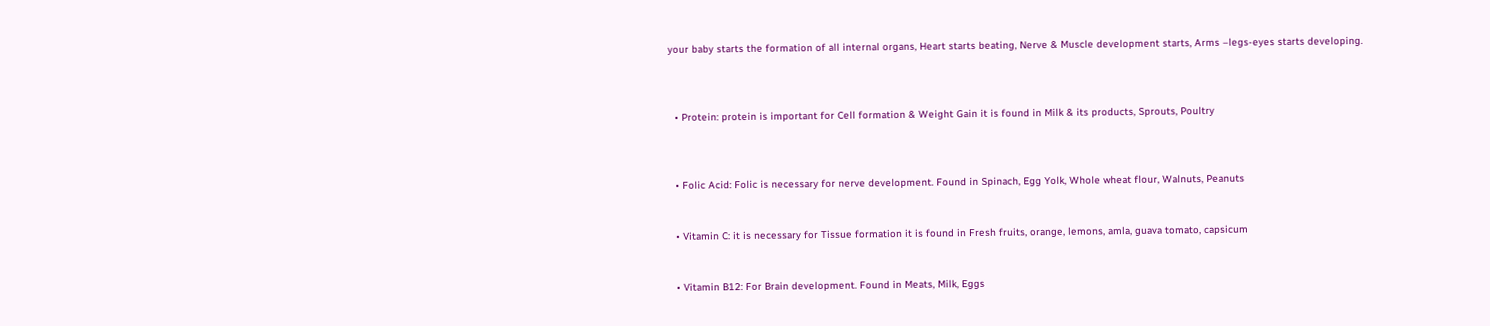your baby starts the formation of all internal organs, Heart starts beating, Nerve & Muscle development starts, Arms –legs-eyes starts developing.



  • Protein: protein is important for Cell formation & Weight Gain it is found in Milk & its products, Sprouts, Poultry



  • Folic Acid: Folic is necessary for nerve development. Found in Spinach, Egg Yolk, Whole wheat flour, Walnuts, Peanuts


  • Vitamin C: it is necessary for Tissue formation it is found in Fresh fruits, orange, lemons, amla, guava tomato, capsicum


  • Vitamin B12: For Brain development. Found in Meats, Milk, Eggs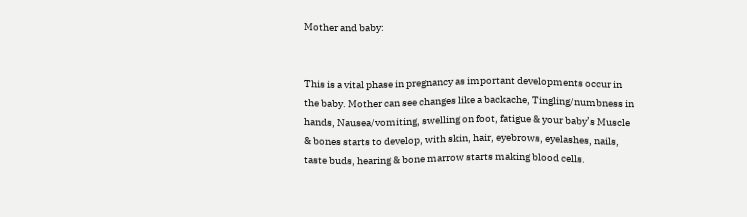Mother and baby:


This is a vital phase in pregnancy as important developments occur in the baby. Mother can see changes like a backache, Tingling/numbness in hands, Nausea/vomiting, swelling on foot, fatigue & your baby’s Muscle & bones starts to develop, with skin, hair, eyebrows, eyelashes, nails, taste buds, hearing & bone marrow starts making blood cells.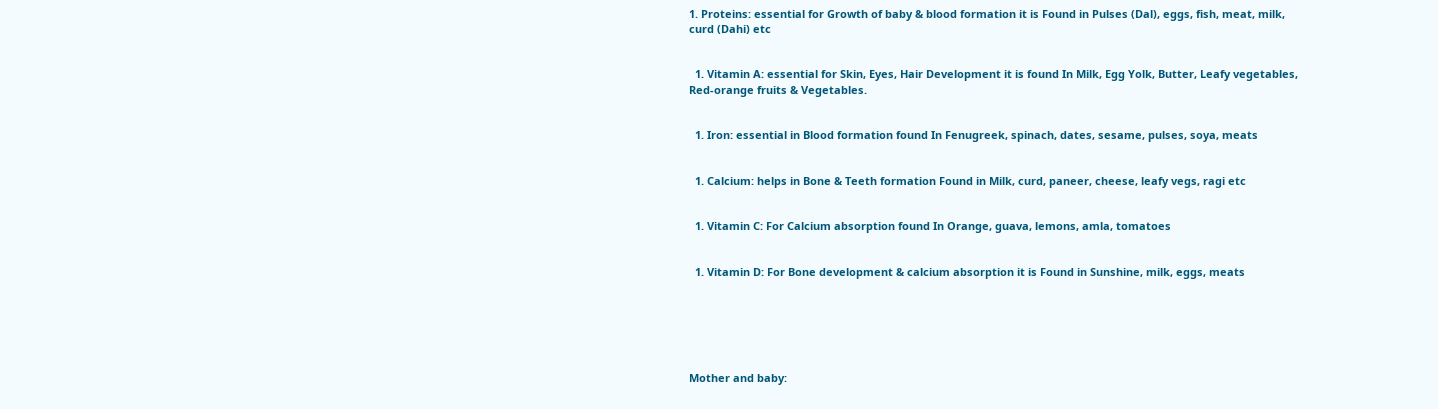1. Proteins: essential for Growth of baby & blood formation it is Found in Pulses (Dal), eggs, fish, meat, milk, curd (Dahi) etc


  1. Vitamin A: essential for Skin, Eyes, Hair Development it is found In Milk, Egg Yolk, Butter, Leafy vegetables, Red-orange fruits & Vegetables.


  1. Iron: essential in Blood formation found In Fenugreek, spinach, dates, sesame, pulses, soya, meats


  1. Calcium: helps in Bone & Teeth formation Found in Milk, curd, paneer, cheese, leafy vegs, ragi etc


  1. Vitamin C: For Calcium absorption found In Orange, guava, lemons, amla, tomatoes


  1. Vitamin D: For Bone development & calcium absorption it is Found in Sunshine, milk, eggs, meats






Mother and baby: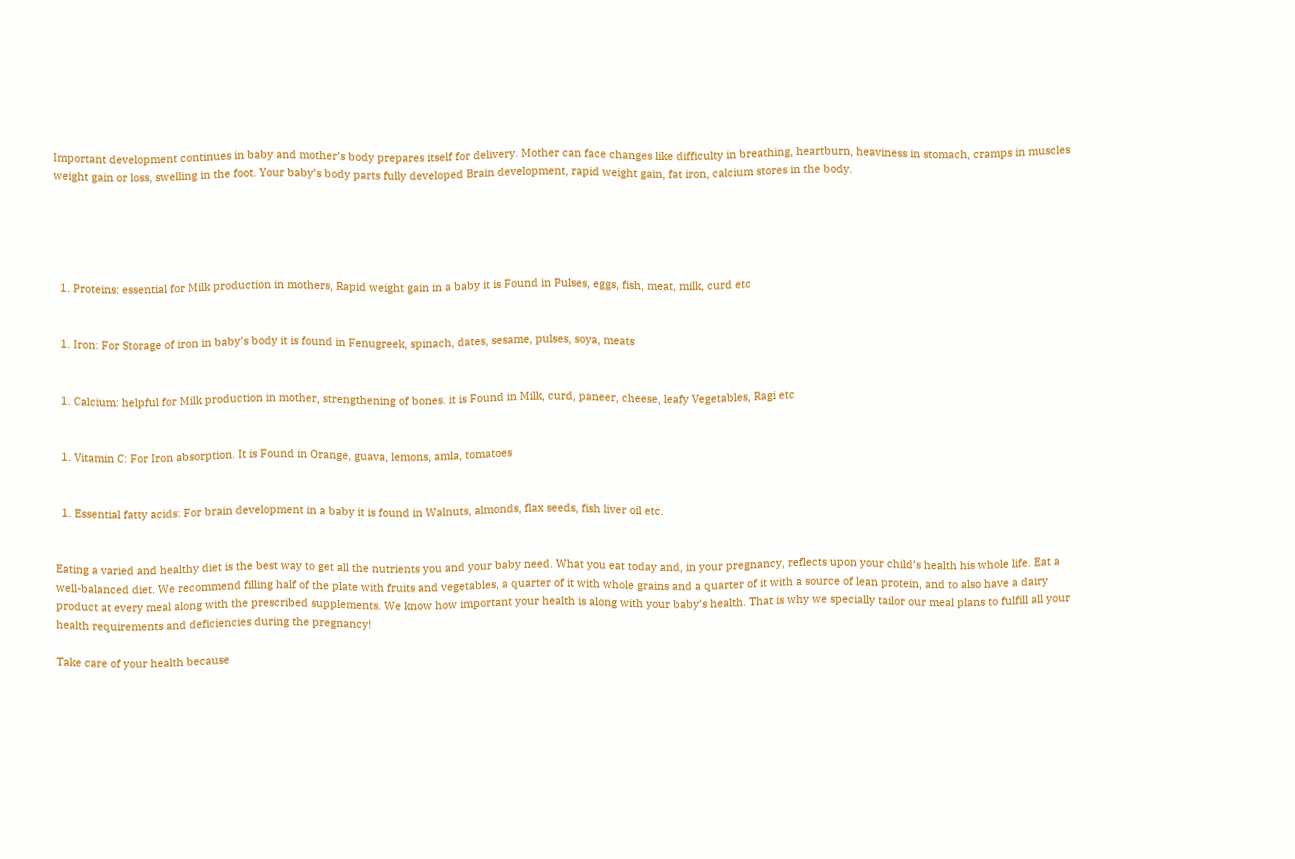Important development continues in baby and mother’s body prepares itself for delivery. Mother can face changes like difficulty in breathing, heartburn, heaviness in stomach, cramps in muscles weight gain or loss, swelling in the foot. Your baby’s body parts fully developed Brain development, rapid weight gain, fat iron, calcium stores in the body.





  1. Proteins: essential for Milk production in mothers, Rapid weight gain in a baby it is Found in Pulses, eggs, fish, meat, milk, curd etc


  1. Iron: For Storage of iron in baby’s body it is found in Fenugreek, spinach, dates, sesame, pulses, soya, meats


  1. Calcium: helpful for Milk production in mother, strengthening of bones. it is Found in Milk, curd, paneer, cheese, leafy Vegetables, Ragi etc


  1. Vitamin C: For Iron absorption. It is Found in Orange, guava, lemons, amla, tomatoes


  1. Essential fatty acids: For brain development in a baby it is found in Walnuts, almonds, flax seeds, fish liver oil etc.


Eating a varied and healthy diet is the best way to get all the nutrients you and your baby need. What you eat today and, in your pregnancy, reflects upon your child’s health his whole life. Eat a well-balanced diet. We recommend filling half of the plate with fruits and vegetables, a quarter of it with whole grains and a quarter of it with a source of lean protein, and to also have a dairy product at every meal along with the prescribed supplements. We know how important your health is along with your baby’s health. That is why we specially tailor our meal plans to fulfill all your health requirements and deficiencies during the pregnancy!

Take care of your health because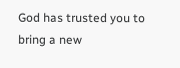God has trusted you to bring a new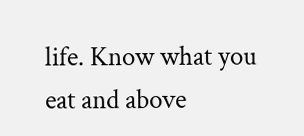life. Know what you eat and above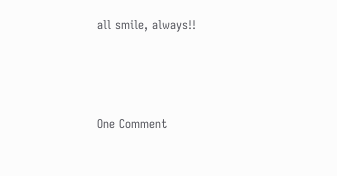all smile, always!!



One Comment